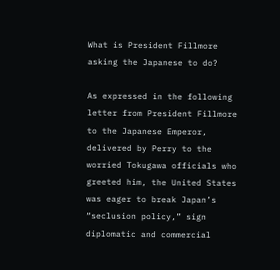What is President Fillmore asking the Japanese to do?

As expressed in the following letter from President Fillmore to the Japanese Emperor, delivered by Perry to the worried Tokugawa officials who greeted him, the United States was eager to break Japan’s “seclusion policy,” sign diplomatic and commercial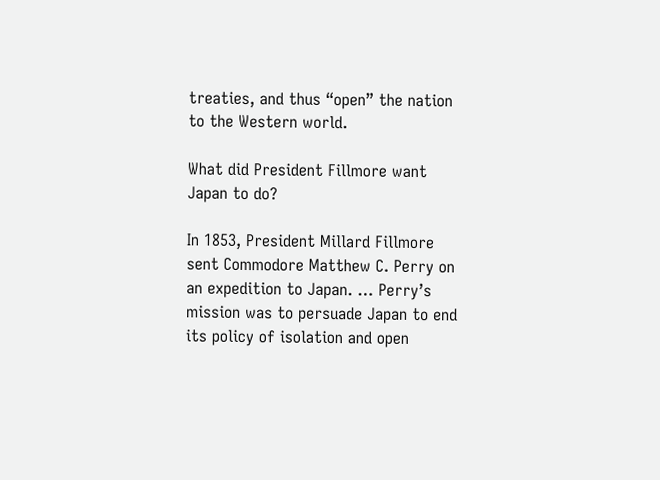treaties, and thus “open” the nation to the Western world.

What did President Fillmore want Japan to do?

In 1853, President Millard Fillmore sent Commodore Matthew C. Perry on an expedition to Japan. … Perry’s mission was to persuade Japan to end its policy of isolation and open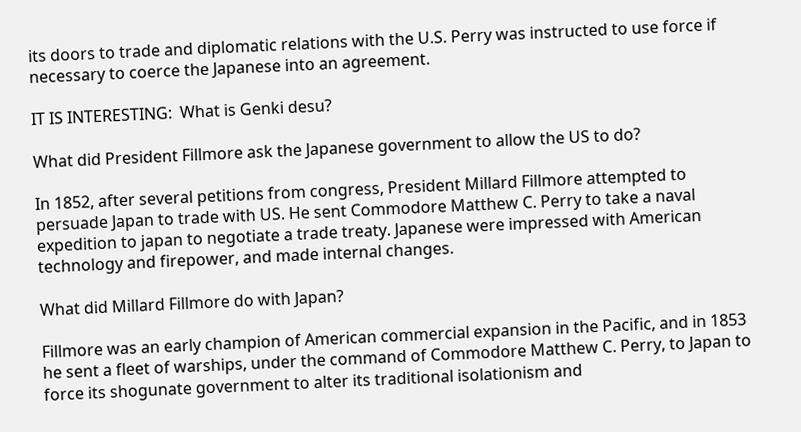its doors to trade and diplomatic relations with the U.S. Perry was instructed to use force if necessary to coerce the Japanese into an agreement.

IT IS INTERESTING:  What is Genki desu?

What did President Fillmore ask the Japanese government to allow the US to do?

In 1852, after several petitions from congress, President Millard Fillmore attempted to persuade Japan to trade with US. He sent Commodore Matthew C. Perry to take a naval expedition to japan to negotiate a trade treaty. Japanese were impressed with American technology and firepower, and made internal changes.

What did Millard Fillmore do with Japan?

Fillmore was an early champion of American commercial expansion in the Pacific, and in 1853 he sent a fleet of warships, under the command of Commodore Matthew C. Perry, to Japan to force its shogunate government to alter its traditional isolationism and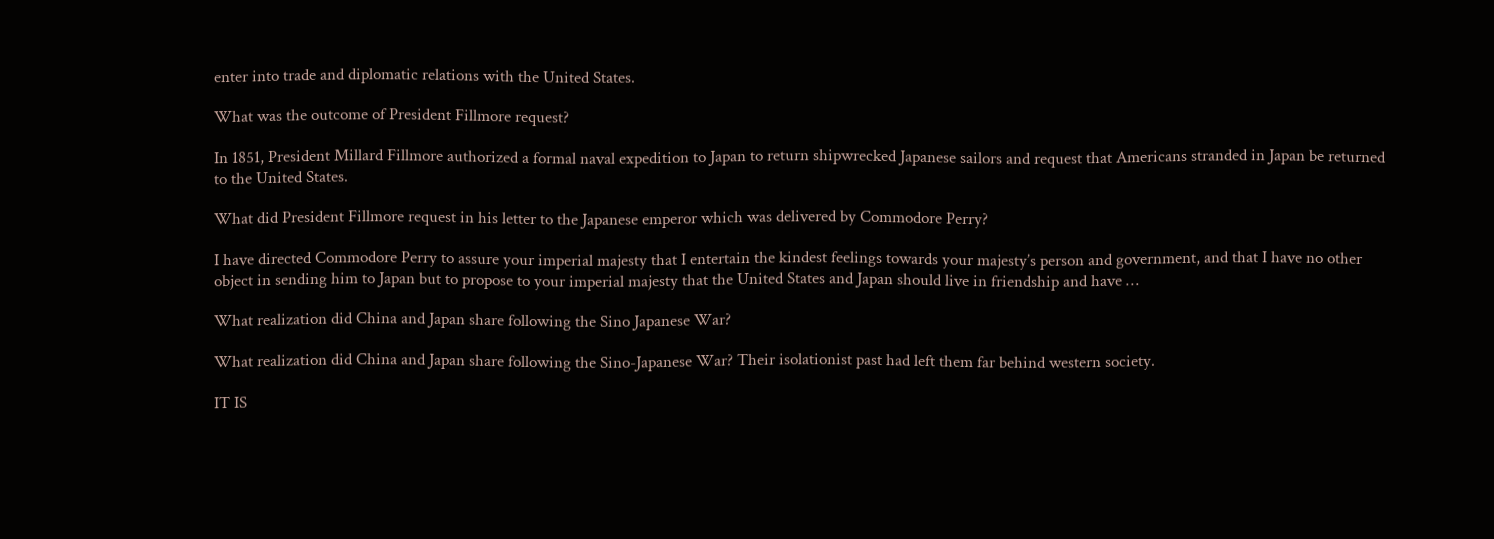enter into trade and diplomatic relations with the United States.

What was the outcome of President Fillmore request?

In 1851, President Millard Fillmore authorized a formal naval expedition to Japan to return shipwrecked Japanese sailors and request that Americans stranded in Japan be returned to the United States.

What did President Fillmore request in his letter to the Japanese emperor which was delivered by Commodore Perry?

I have directed Commodore Perry to assure your imperial majesty that I entertain the kindest feelings towards your majesty’s person and government, and that I have no other object in sending him to Japan but to propose to your imperial majesty that the United States and Japan should live in friendship and have …

What realization did China and Japan share following the Sino Japanese War?

What realization did China and Japan share following the Sino-Japanese War? Their isolationist past had left them far behind western society.

IT IS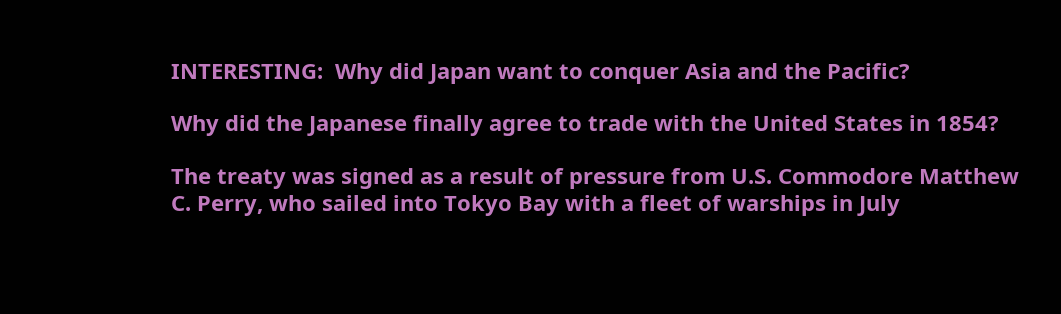INTERESTING:  Why did Japan want to conquer Asia and the Pacific?

Why did the Japanese finally agree to trade with the United States in 1854?

The treaty was signed as a result of pressure from U.S. Commodore Matthew C. Perry, who sailed into Tokyo Bay with a fleet of warships in July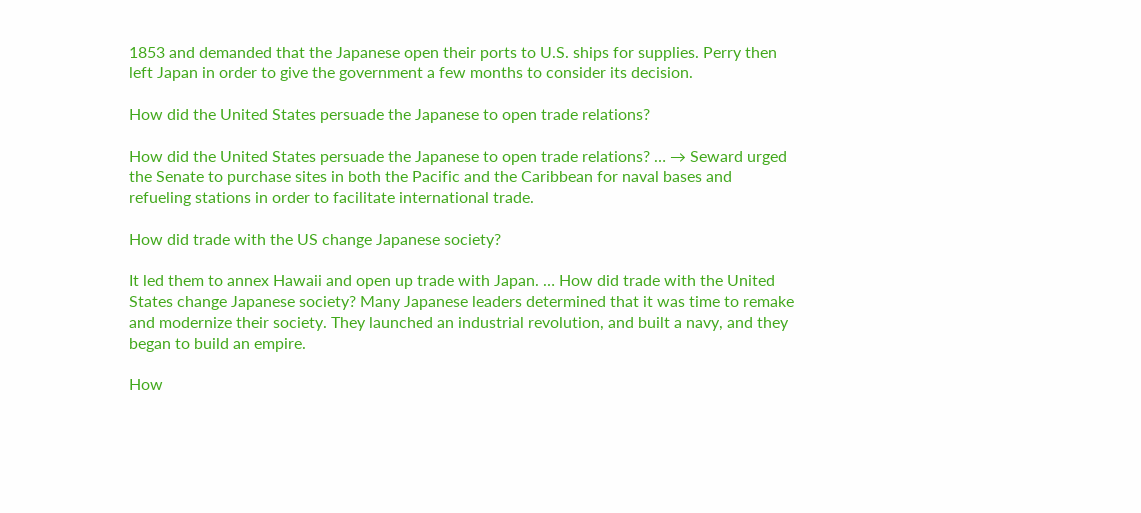1853 and demanded that the Japanese open their ports to U.S. ships for supplies. Perry then left Japan in order to give the government a few months to consider its decision.

How did the United States persuade the Japanese to open trade relations?

How did the United States persuade the Japanese to open trade relations? … → Seward urged the Senate to purchase sites in both the Pacific and the Caribbean for naval bases and refueling stations in order to facilitate international trade.

How did trade with the US change Japanese society?

It led them to annex Hawaii and open up trade with Japan. … How did trade with the United States change Japanese society? Many Japanese leaders determined that it was time to remake and modernize their society. They launched an industrial revolution, and built a navy, and they began to build an empire.

How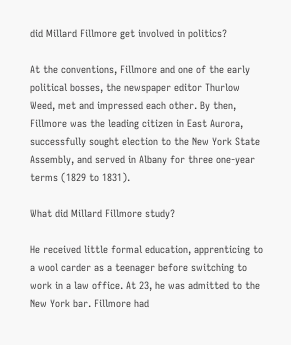did Millard Fillmore get involved in politics?

At the conventions, Fillmore and one of the early political bosses, the newspaper editor Thurlow Weed, met and impressed each other. By then, Fillmore was the leading citizen in East Aurora, successfully sought election to the New York State Assembly, and served in Albany for three one-year terms (1829 to 1831).

What did Millard Fillmore study?

He received little formal education, apprenticing to a wool carder as a teenager before switching to work in a law office. At 23, he was admitted to the New York bar. Fillmore had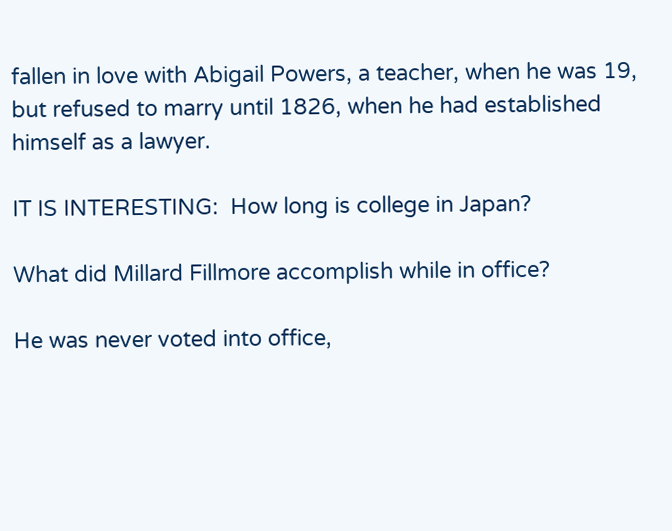fallen in love with Abigail Powers, a teacher, when he was 19, but refused to marry until 1826, when he had established himself as a lawyer.

IT IS INTERESTING:  How long is college in Japan?

What did Millard Fillmore accomplish while in office?

He was never voted into office,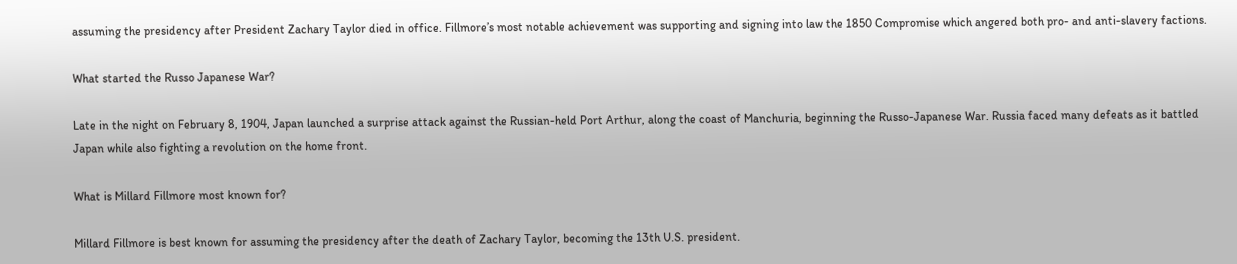assuming the presidency after President Zachary Taylor died in office. Fillmore’s most notable achievement was supporting and signing into law the 1850 Compromise which angered both pro- and anti-slavery factions.

What started the Russo Japanese War?

Late in the night on February 8, 1904, Japan launched a surprise attack against the Russian-held Port Arthur, along the coast of Manchuria, beginning the Russo-Japanese War. Russia faced many defeats as it battled Japan while also fighting a revolution on the home front.

What is Millard Fillmore most known for?

Millard Fillmore is best known for assuming the presidency after the death of Zachary Taylor, becoming the 13th U.S. president.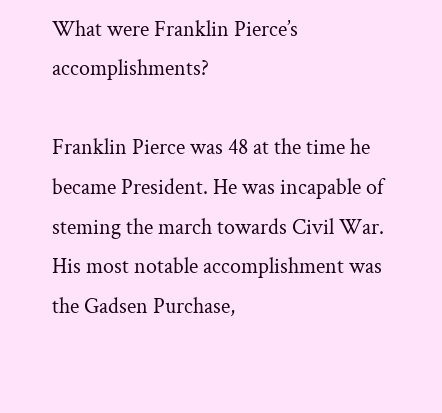What were Franklin Pierce’s accomplishments?

Franklin Pierce was 48 at the time he became President. He was incapable of steming the march towards Civil War. His most notable accomplishment was the Gadsen Purchase,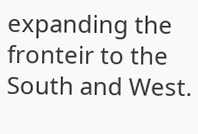expanding the fronteir to the South and West.